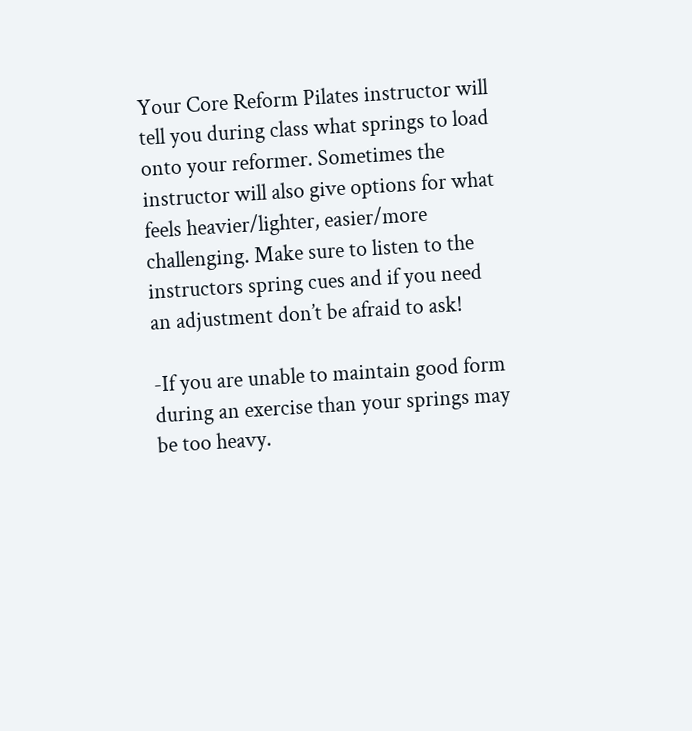Your Core Reform Pilates instructor will tell you during class what springs to load onto your reformer. Sometimes the instructor will also give options for what feels heavier/lighter, easier/more challenging. Make sure to listen to the instructors spring cues and if you need an adjustment don’t be afraid to ask!

-If you are unable to maintain good form during an exercise than your springs may be too heavy.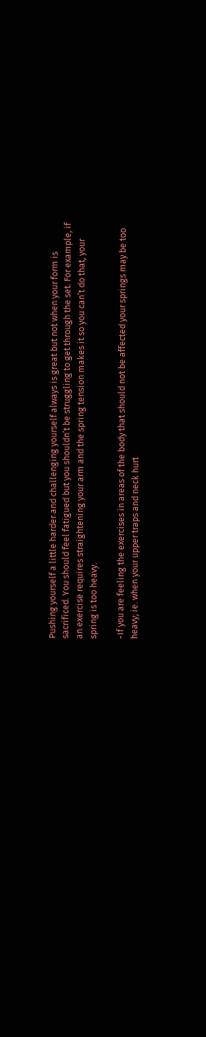Pushing yourself a little harder and challenging yourself always is great but not when your form is sacrificed. You should feel fatigued but you shouldn’t be struggling to get through the set. For example, if an exercise requires straightening your arm and the spring tension makes it so you can’t do that, your spring is too heavy.

-If you are feeling the exercises in areas of the body that should not be affected your springs may be too heavy; ie. when your upper traps and neck hurt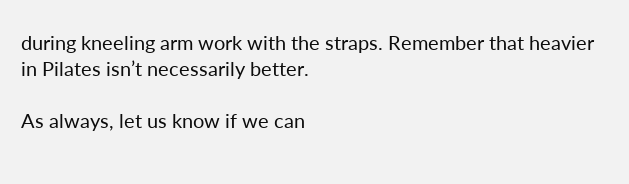during kneeling arm work with the straps. Remember that heavier in Pilates isn’t necessarily better.

As always, let us know if we can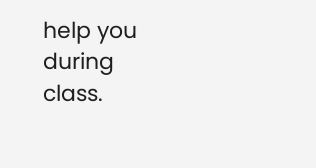help you during class.